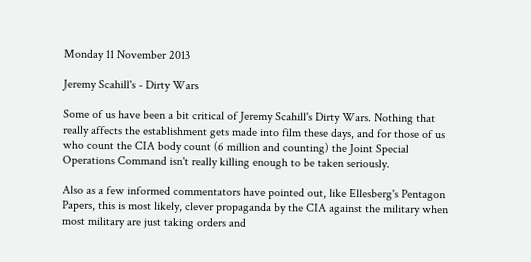Monday 11 November 2013

Jeremy Scahill's - Dirty Wars

Some of us have been a bit critical of Jeremy Scahill's Dirty Wars. Nothing that really affects the establishment gets made into film these days, and for those of us who count the CIA body count (6 million and counting) the Joint Special Operations Command isn't really killing enough to be taken seriously.

Also as a few informed commentators have pointed out, like Ellesberg's Pentagon Papers, this is most likely, clever propaganda by the CIA against the military when most military are just taking orders and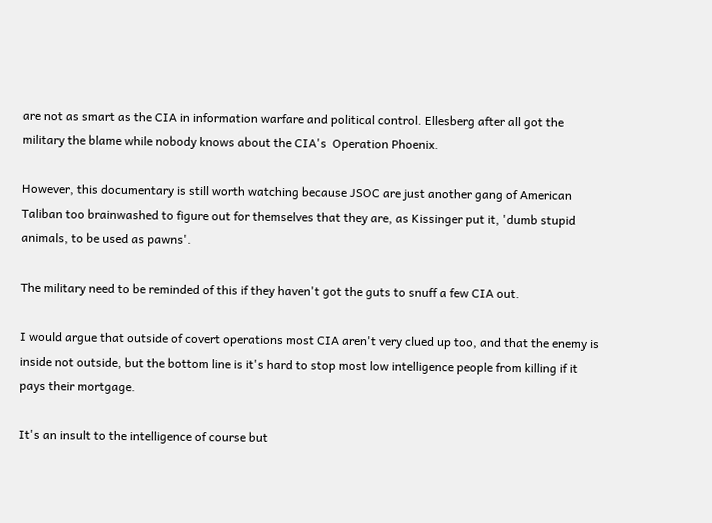are not as smart as the CIA in information warfare and political control. Ellesberg after all got the military the blame while nobody knows about the CIA's  Operation Phoenix.

However, this documentary is still worth watching because JSOC are just another gang of American Taliban too brainwashed to figure out for themselves that they are, as Kissinger put it, 'dumb stupid animals, to be used as pawns'.

The military need to be reminded of this if they haven't got the guts to snuff a few CIA out.

I would argue that outside of covert operations most CIA aren't very clued up too, and that the enemy is inside not outside, but the bottom line is it's hard to stop most low intelligence people from killing if it pays their mortgage.

It's an insult to the intelligence of course but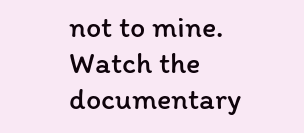not to mine. Watch the documentary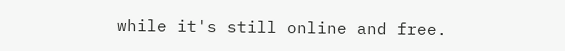while it's still online and free.